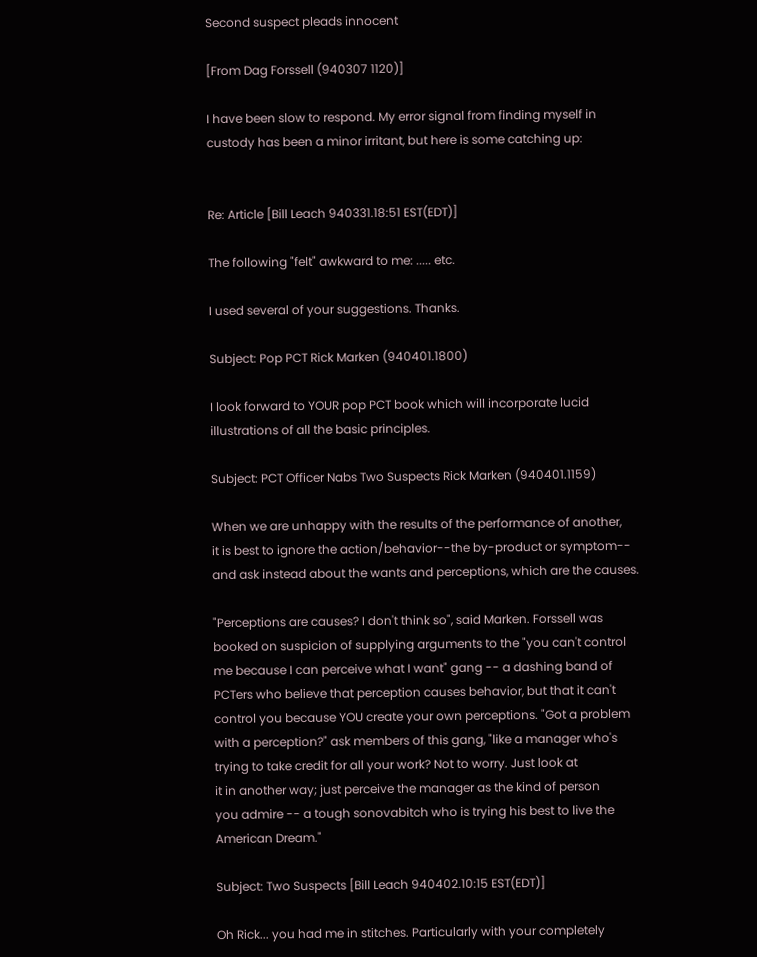Second suspect pleads innocent

[From Dag Forssell (940307 1120)]

I have been slow to respond. My error signal from finding myself in
custody has been a minor irritant, but here is some catching up:


Re: Article [Bill Leach 940331.18:51 EST(EDT)]

The following "felt" awkward to me: ..... etc.

I used several of your suggestions. Thanks.

Subject: Pop PCT Rick Marken (940401.1800)

I look forward to YOUR pop PCT book which will incorporate lucid
illustrations of all the basic principles.

Subject: PCT Officer Nabs Two Suspects Rick Marken (940401.1159)

When we are unhappy with the results of the performance of another,
it is best to ignore the action/behavior--the by-product or symptom--
and ask instead about the wants and perceptions, which are the causes.

"Perceptions are causes? I don't think so", said Marken. Forssell was
booked on suspicion of supplying arguments to the "you can't control
me because I can perceive what I want" gang -- a dashing band of
PCTers who believe that perception causes behavior, but that it can't
control you because YOU create your own perceptions. "Got a problem
with a perception?" ask members of this gang, "like a manager who's
trying to take credit for all your work? Not to worry. Just look at
it in another way; just perceive the manager as the kind of person
you admire -- a tough sonovabitch who is trying his best to live the
American Dream."

Subject: Two Suspects [Bill Leach 940402.10:15 EST(EDT)]

Oh Rick... you had me in stitches. Particularly with your completely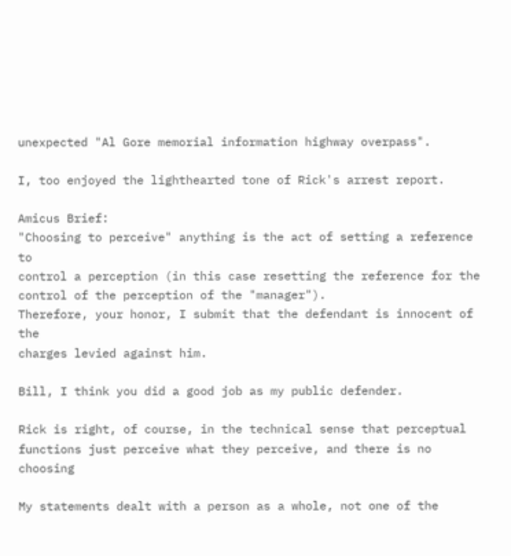unexpected "Al Gore memorial information highway overpass".

I, too enjoyed the lighthearted tone of Rick's arrest report.

Amicus Brief:
"Choosing to perceive" anything is the act of setting a reference to
control a perception (in this case resetting the reference for the
control of the perception of the "manager").
Therefore, your honor, I submit that the defendant is innocent of the
charges levied against him.

Bill, I think you did a good job as my public defender.

Rick is right, of course, in the technical sense that perceptual
functions just perceive what they perceive, and there is no choosing

My statements dealt with a person as a whole, not one of the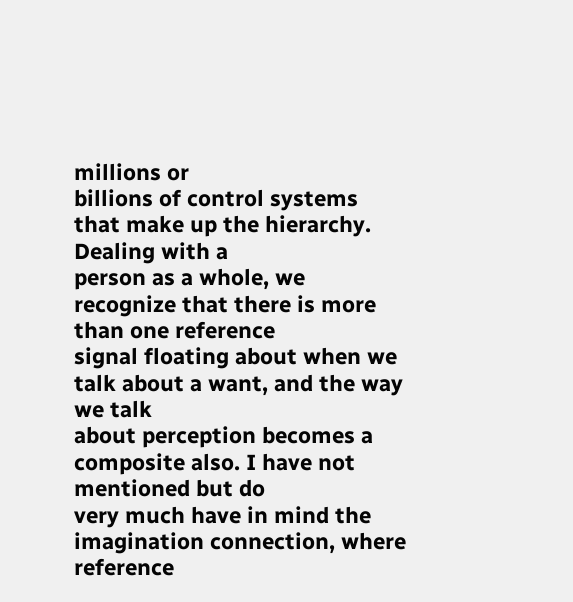millions or
billions of control systems that make up the hierarchy. Dealing with a
person as a whole, we recognize that there is more than one reference
signal floating about when we talk about a want, and the way we talk
about perception becomes a composite also. I have not mentioned but do
very much have in mind the imagination connection, where reference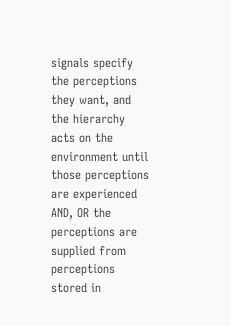signals specify the perceptions they want, and the hierarchy acts on the
environment until those perceptions are experienced AND, OR the
perceptions are supplied from perceptions stored in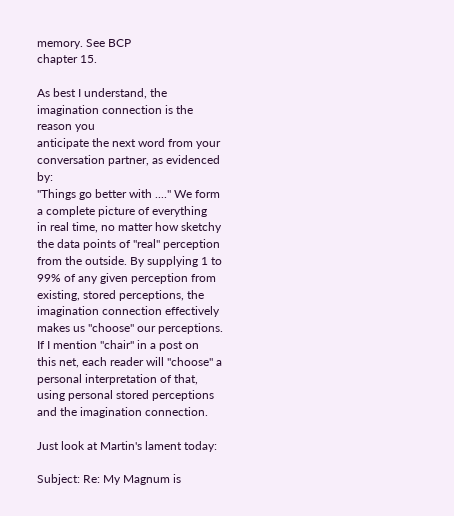memory. See BCP
chapter 15.

As best I understand, the imagination connection is the reason you
anticipate the next word from your conversation partner, as evidenced by:
"Things go better with ...." We form a complete picture of everything
in real time, no matter how sketchy the data points of "real" perception
from the outside. By supplying 1 to 99% of any given perception from
existing, stored perceptions, the imagination connection effectively
makes us "choose" our perceptions. If I mention "chair" in a post on
this net, each reader will "choose" a personal interpretation of that,
using personal stored perceptions and the imagination connection.

Just look at Martin's lament today:

Subject: Re: My Magnum is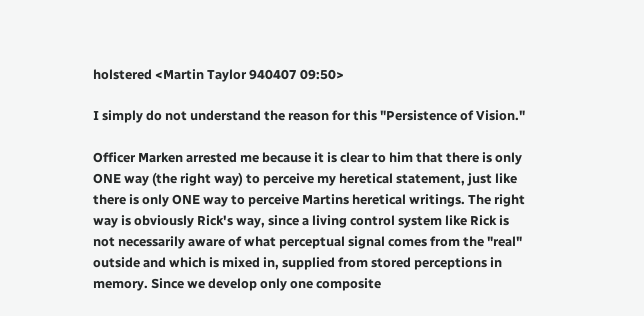holstered <Martin Taylor 940407 09:50>

I simply do not understand the reason for this "Persistence of Vision."

Officer Marken arrested me because it is clear to him that there is only
ONE way (the right way) to perceive my heretical statement, just like
there is only ONE way to perceive Martins heretical writings. The right
way is obviously Rick's way, since a living control system like Rick is
not necessarily aware of what perceptual signal comes from the "real"
outside and which is mixed in, supplied from stored perceptions in
memory. Since we develop only one composite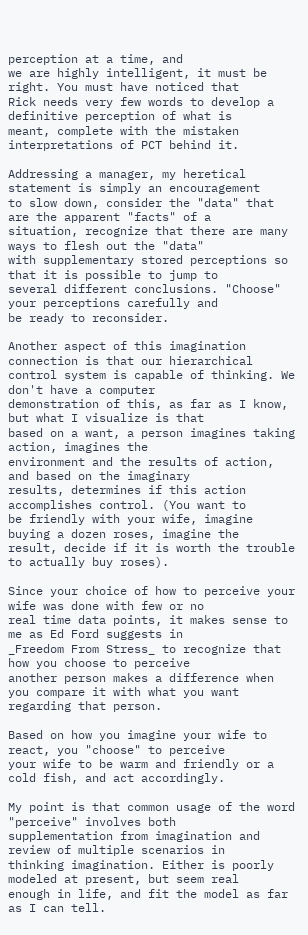perception at a time, and
we are highly intelligent, it must be right. You must have noticed that
Rick needs very few words to develop a definitive perception of what is
meant, complete with the mistaken interpretations of PCT behind it.

Addressing a manager, my heretical statement is simply an encouragement
to slow down, consider the "data" that are the apparent "facts" of a
situation, recognize that there are many ways to flesh out the "data"
with supplementary stored perceptions so that it is possible to jump to
several different conclusions. "Choose" your perceptions carefully and
be ready to reconsider.

Another aspect of this imagination connection is that our hierarchical
control system is capable of thinking. We don't have a computer
demonstration of this, as far as I know, but what I visualize is that
based on a want, a person imagines taking action, imagines the
environment and the results of action, and based on the imaginary
results, determines if this action accomplishes control. (You want to
be friendly with your wife, imagine buying a dozen roses, imagine the
result, decide if it is worth the trouble to actually buy roses).

Since your choice of how to perceive your wife was done with few or no
real time data points, it makes sense to me as Ed Ford suggests in
_Freedom From Stress_ to recognize that how you choose to perceive
another person makes a difference when you compare it with what you want
regarding that person.

Based on how you imagine your wife to react, you "choose" to perceive
your wife to be warm and friendly or a cold fish, and act accordingly.

My point is that common usage of the word "perceive" involves both
supplementation from imagination and review of multiple scenarios in
thinking imagination. Either is poorly modeled at present, but seem real
enough in life, and fit the model as far as I can tell.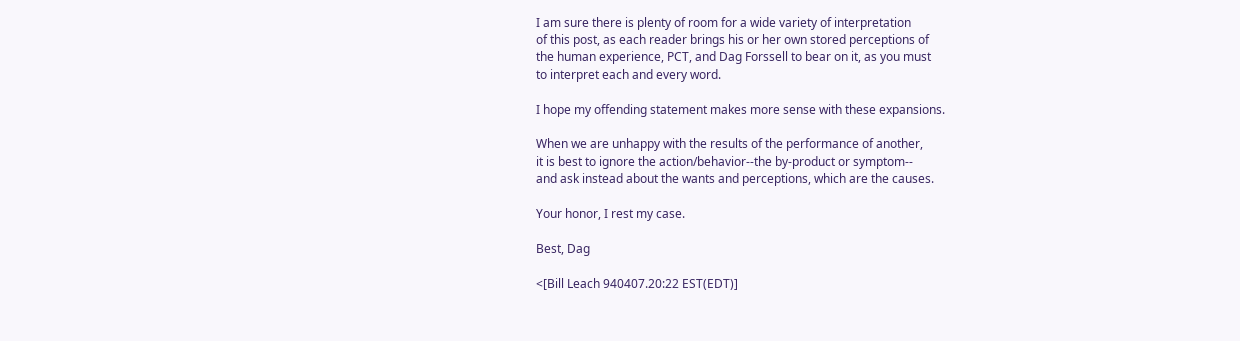I am sure there is plenty of room for a wide variety of interpretation
of this post, as each reader brings his or her own stored perceptions of
the human experience, PCT, and Dag Forssell to bear on it, as you must
to interpret each and every word.

I hope my offending statement makes more sense with these expansions.

When we are unhappy with the results of the performance of another,
it is best to ignore the action/behavior--the by-product or symptom--
and ask instead about the wants and perceptions, which are the causes.

Your honor, I rest my case.

Best, Dag

<[Bill Leach 940407.20:22 EST(EDT)]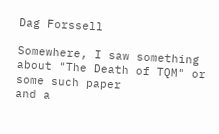Dag Forssell

Somewhere, I saw something about "The Death of TQM" or some such paper
and a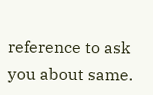reference to ask you about same.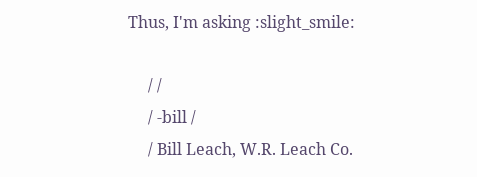Thus, I'm asking :slight_smile:

     / /
     / -bill /
     / Bill Leach, W.R. Leach Co.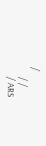/
     / /
     / ARS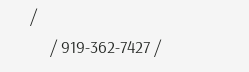/
     / 919-362-7427 /